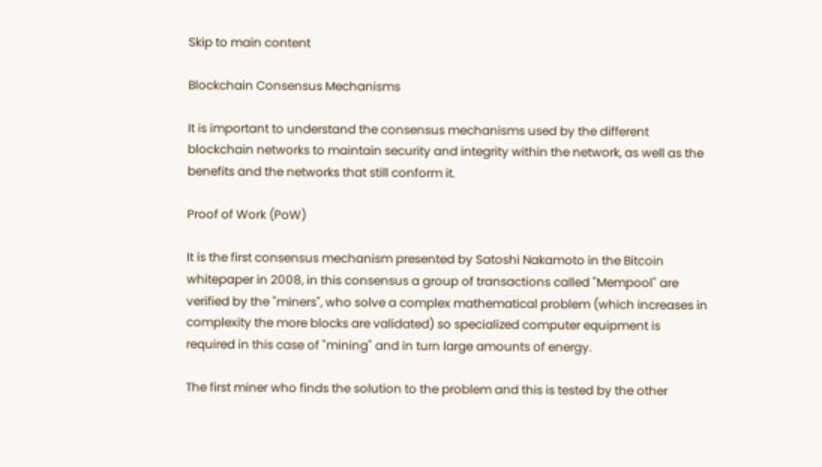Skip to main content

Blockchain Consensus Mechanisms

It is important to understand the consensus mechanisms used by the different blockchain networks to maintain security and integrity within the network, as well as the benefits and the networks that still conform it.

Proof of Work (PoW)

It is the first consensus mechanism presented by Satoshi Nakamoto in the Bitcoin whitepaper in 2008, in this consensus a group of transactions called "Mempool" are verified by the "miners", who solve a complex mathematical problem (which increases in complexity the more blocks are validated) so specialized computer equipment is required in this case of "mining" and in turn large amounts of energy.

The first miner who finds the solution to the problem and this is tested by the other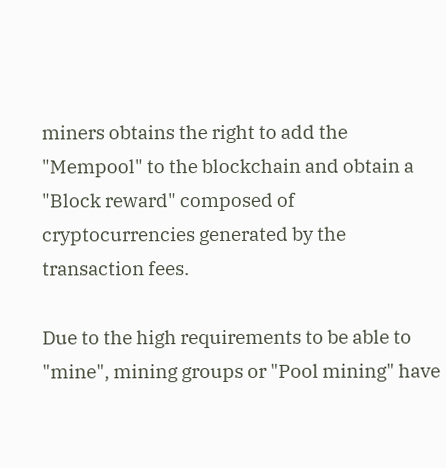miners obtains the right to add the "Mempool" to the blockchain and obtain a "Block reward" composed of cryptocurrencies generated by the transaction fees.

Due to the high requirements to be able to "mine", mining groups or "Pool mining" have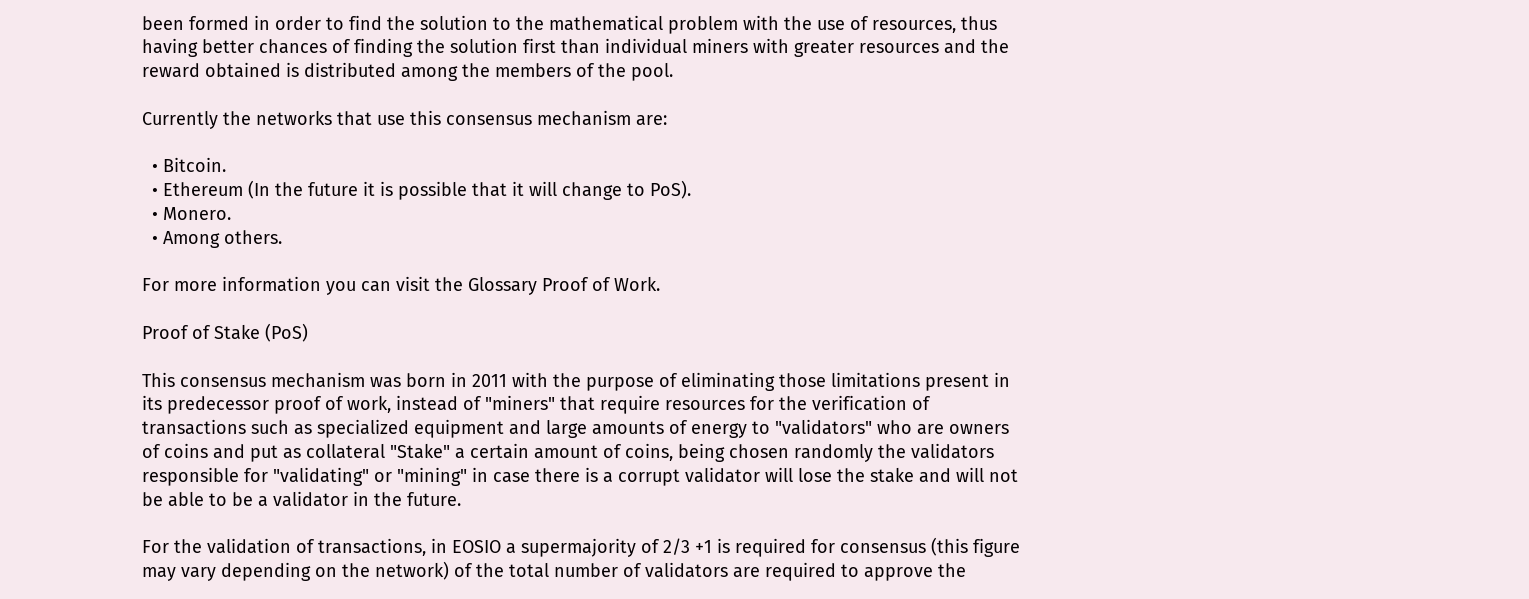been formed in order to find the solution to the mathematical problem with the use of resources, thus having better chances of finding the solution first than individual miners with greater resources and the reward obtained is distributed among the members of the pool.

Currently the networks that use this consensus mechanism are:

  • Bitcoin.
  • Ethereum (In the future it is possible that it will change to PoS).
  • Monero.
  • Among others.

For more information you can visit the Glossary Proof of Work.

Proof of Stake (PoS)

This consensus mechanism was born in 2011 with the purpose of eliminating those limitations present in its predecessor proof of work, instead of "miners" that require resources for the verification of transactions such as specialized equipment and large amounts of energy to "validators" who are owners of coins and put as collateral "Stake" a certain amount of coins, being chosen randomly the validators responsible for "validating" or "mining" in case there is a corrupt validator will lose the stake and will not be able to be a validator in the future.

For the validation of transactions, in EOSIO a supermajority of 2/3 +1 is required for consensus (this figure may vary depending on the network) of the total number of validators are required to approve the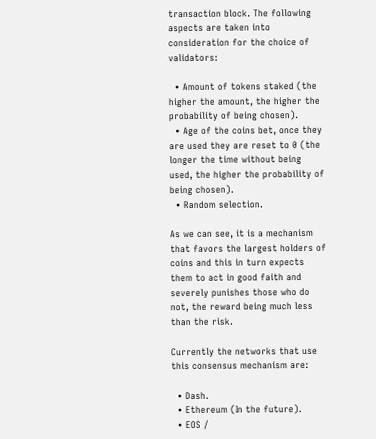transaction block. The following aspects are taken into consideration for the choice of validators:

  • Amount of tokens staked (the higher the amount, the higher the probability of being chosen).
  • Age of the coins bet, once they are used they are reset to 0 (the longer the time without being used, the higher the probability of being chosen).
  • Random selection.

As we can see, it is a mechanism that favors the largest holders of coins and this in turn expects them to act in good faith and severely punishes those who do not, the reward being much less than the risk.

Currently the networks that use this consensus mechanism are:

  • Dash.
  • Ethereum (In the future).
  • EOS /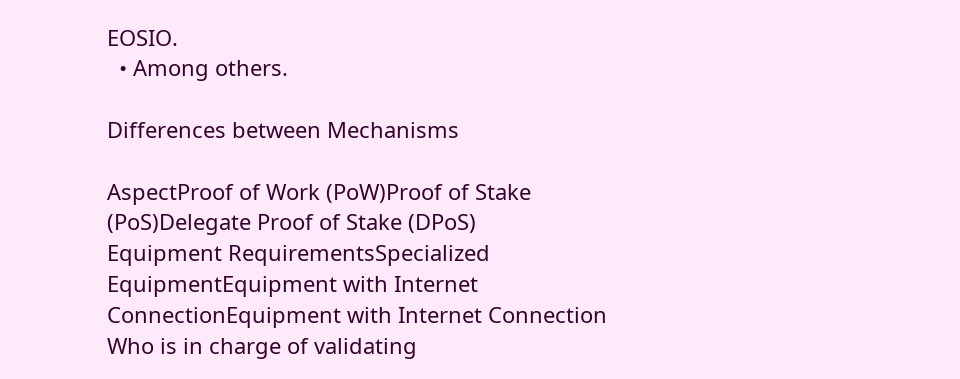EOSIO.
  • Among others.

Differences between Mechanisms

AspectProof of Work (PoW)Proof of Stake (PoS)Delegate Proof of Stake (DPoS)
Equipment RequirementsSpecialized EquipmentEquipment with Internet ConnectionEquipment with Internet Connection
Who is in charge of validating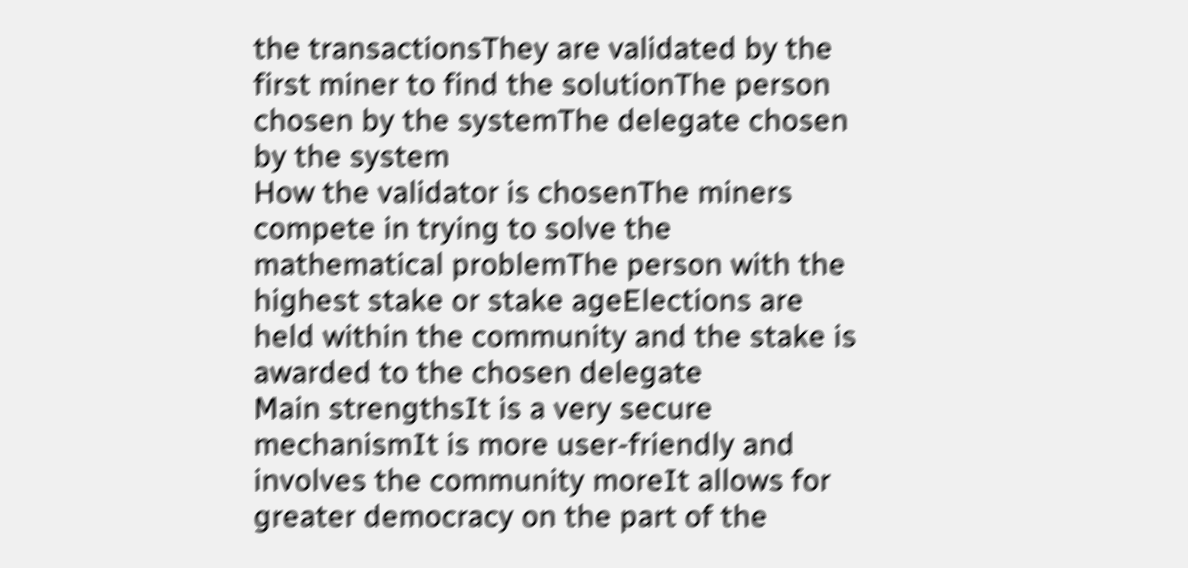the transactionsThey are validated by the first miner to find the solutionThe person chosen by the systemThe delegate chosen by the system
How the validator is chosenThe miners compete in trying to solve the mathematical problemThe person with the highest stake or stake ageElections are held within the community and the stake is awarded to the chosen delegate
Main strengthsIt is a very secure mechanismIt is more user-friendly and involves the community moreIt allows for greater democracy on the part of the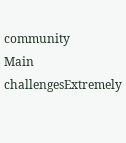community
Main challengesExtremely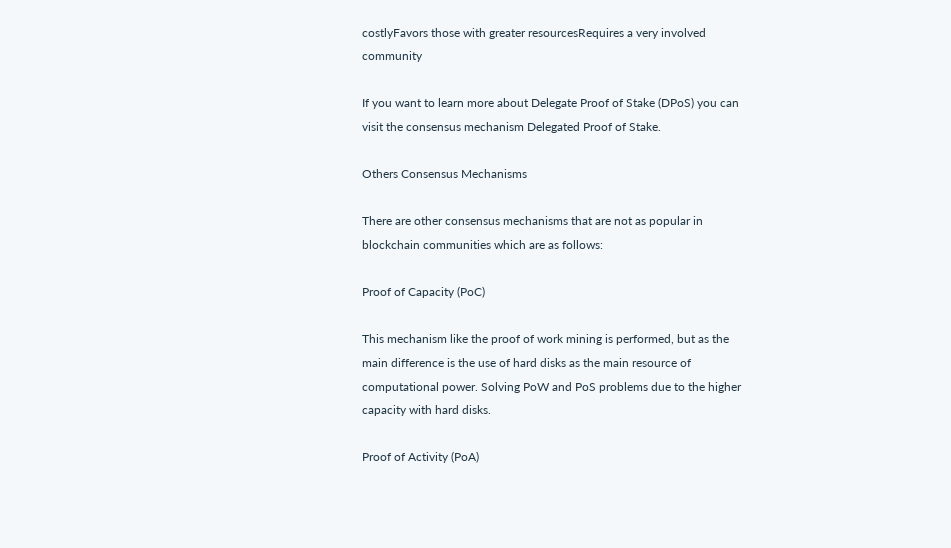costlyFavors those with greater resourcesRequires a very involved community

If you want to learn more about Delegate Proof of Stake (DPoS) you can visit the consensus mechanism Delegated Proof of Stake.

Others Consensus Mechanisms

There are other consensus mechanisms that are not as popular in blockchain communities which are as follows:

Proof of Capacity (PoC)

This mechanism like the proof of work mining is performed, but as the main difference is the use of hard disks as the main resource of computational power. Solving PoW and PoS problems due to the higher capacity with hard disks.

Proof of Activity (PoA)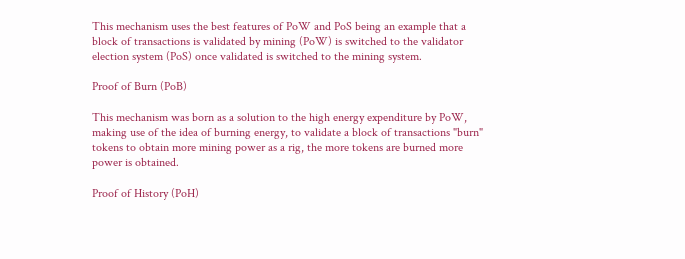This mechanism uses the best features of PoW and PoS being an example that a block of transactions is validated by mining (PoW) is switched to the validator election system (PoS) once validated is switched to the mining system.

Proof of Burn (PoB)

This mechanism was born as a solution to the high energy expenditure by PoW, making use of the idea of burning energy, to validate a block of transactions "burn" tokens to obtain more mining power as a rig, the more tokens are burned more power is obtained.

Proof of History (PoH)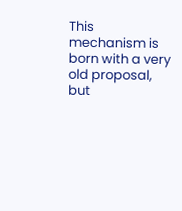This mechanism is born with a very old proposal, but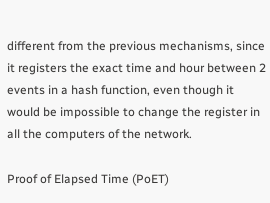different from the previous mechanisms, since it registers the exact time and hour between 2 events in a hash function, even though it would be impossible to change the register in all the computers of the network.

Proof of Elapsed Time (PoET)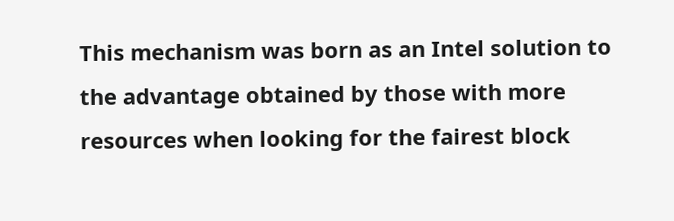This mechanism was born as an Intel solution to the advantage obtained by those with more resources when looking for the fairest block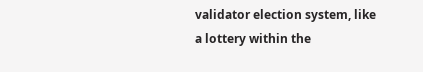validator election system, like a lottery within the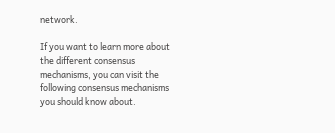network.

If you want to learn more about the different consensus mechanisms, you can visit the following consensus mechanisms you should know about.